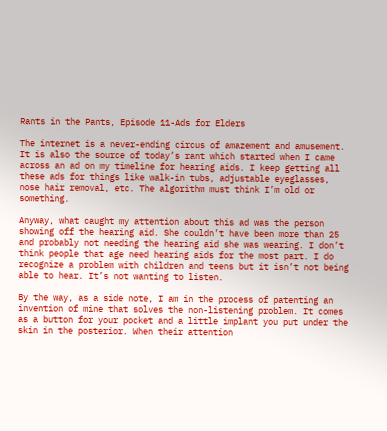Rants in the Pants, Episode 11-Ads for Elders

The internet is a never-ending circus of amazement and amusement. It is also the source of today’s rant which started when I came across an ad on my timeline for hearing aids. I keep getting all these ads for things like walk-in tubs, adjustable eyeglasses, nose hair removal, etc. The algorithm must think I’m old or something.

Anyway, what caught my attention about this ad was the person showing off the hearing aid. She couldn’t have been more than 25 and probably not needing the hearing aid she was wearing. I don’t think people that age need hearing aids for the most part. I do recognize a problem with children and teens but it isn’t not being able to hear. It’s not wanting to listen.

By the way, as a side note, I am in the process of patenting an invention of mine that solves the non-listening problem. It comes as a button for your pocket and a little implant you put under the skin in the posterior. When their attention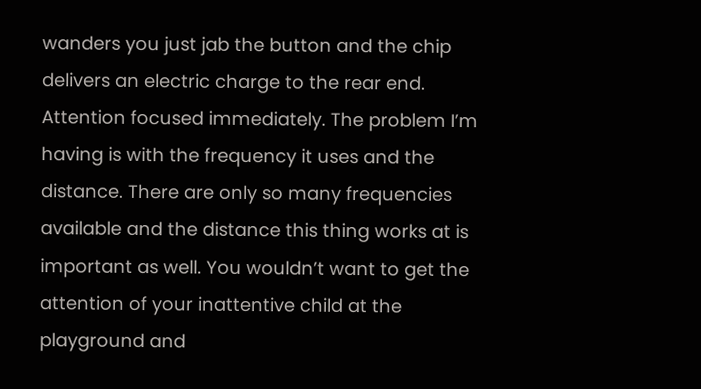wanders you just jab the button and the chip delivers an electric charge to the rear end. Attention focused immediately. The problem I’m having is with the frequency it uses and the distance. There are only so many frequencies available and the distance this thing works at is important as well. You wouldn’t want to get the attention of your inattentive child at the playground and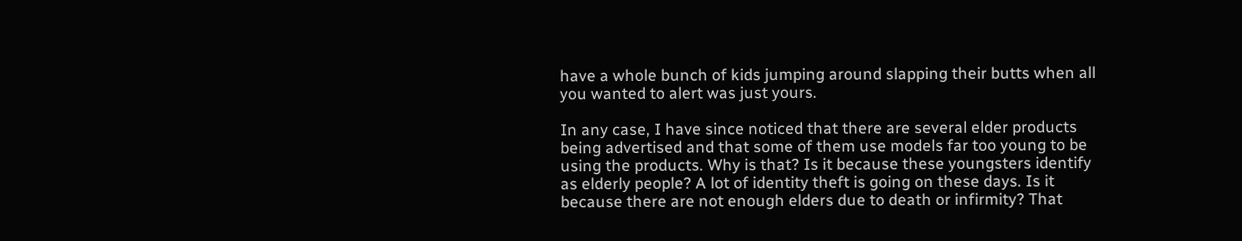have a whole bunch of kids jumping around slapping their butts when all you wanted to alert was just yours.

In any case, I have since noticed that there are several elder products being advertised and that some of them use models far too young to be using the products. Why is that? Is it because these youngsters identify as elderly people? A lot of identity theft is going on these days. Is it because there are not enough elders due to death or infirmity? That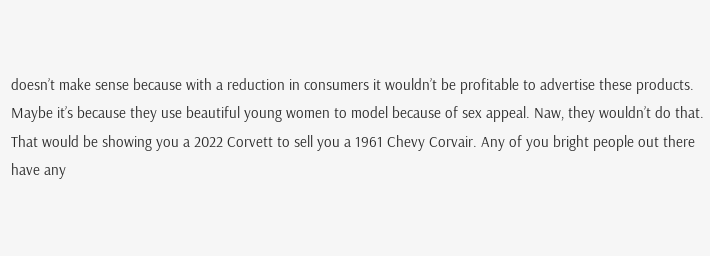doesn’t make sense because with a reduction in consumers it wouldn’t be profitable to advertise these products. Maybe it’s because they use beautiful young women to model because of sex appeal. Naw, they wouldn’t do that. That would be showing you a 2022 Corvett to sell you a 1961 Chevy Corvair. Any of you bright people out there have any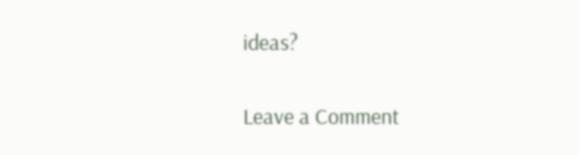ideas?

Leave a Comment